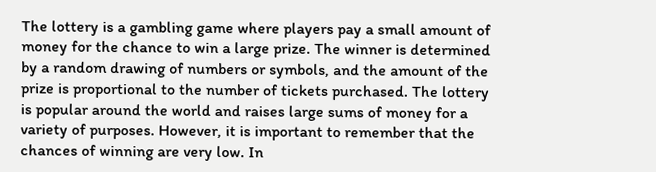The lottery is a gambling game where players pay a small amount of money for the chance to win a large prize. The winner is determined by a random drawing of numbers or symbols, and the amount of the prize is proportional to the number of tickets purchased. The lottery is popular around the world and raises large sums of money for a variety of purposes. However, it is important to remember that the chances of winning are very low. In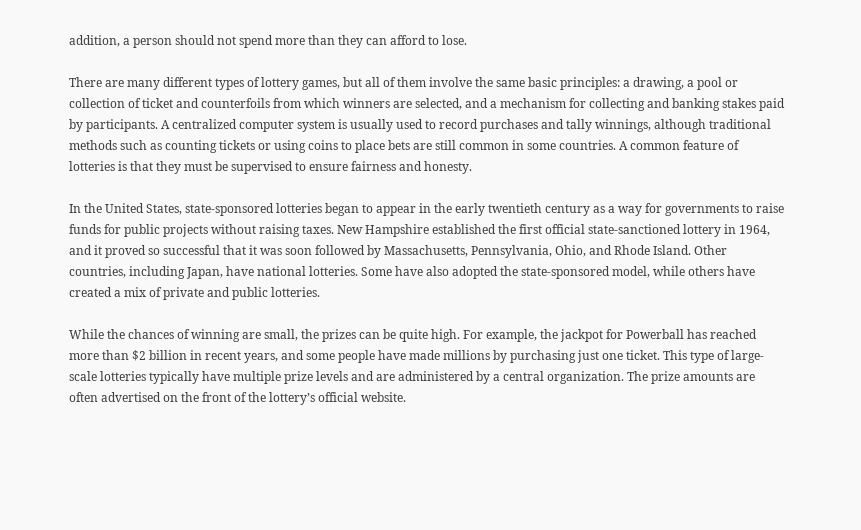addition, a person should not spend more than they can afford to lose.

There are many different types of lottery games, but all of them involve the same basic principles: a drawing, a pool or collection of ticket and counterfoils from which winners are selected, and a mechanism for collecting and banking stakes paid by participants. A centralized computer system is usually used to record purchases and tally winnings, although traditional methods such as counting tickets or using coins to place bets are still common in some countries. A common feature of lotteries is that they must be supervised to ensure fairness and honesty.

In the United States, state-sponsored lotteries began to appear in the early twentieth century as a way for governments to raise funds for public projects without raising taxes. New Hampshire established the first official state-sanctioned lottery in 1964, and it proved so successful that it was soon followed by Massachusetts, Pennsylvania, Ohio, and Rhode Island. Other countries, including Japan, have national lotteries. Some have also adopted the state-sponsored model, while others have created a mix of private and public lotteries.

While the chances of winning are small, the prizes can be quite high. For example, the jackpot for Powerball has reached more than $2 billion in recent years, and some people have made millions by purchasing just one ticket. This type of large-scale lotteries typically have multiple prize levels and are administered by a central organization. The prize amounts are often advertised on the front of the lottery’s official website.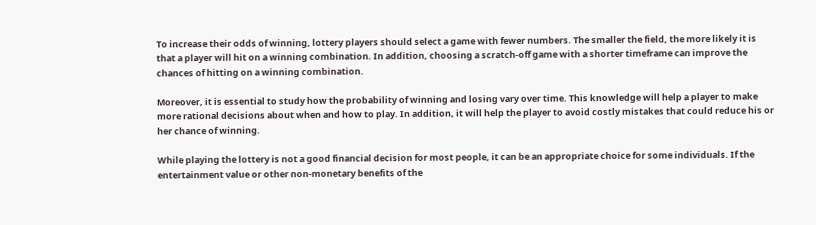To increase their odds of winning, lottery players should select a game with fewer numbers. The smaller the field, the more likely it is that a player will hit on a winning combination. In addition, choosing a scratch-off game with a shorter timeframe can improve the chances of hitting on a winning combination.

Moreover, it is essential to study how the probability of winning and losing vary over time. This knowledge will help a player to make more rational decisions about when and how to play. In addition, it will help the player to avoid costly mistakes that could reduce his or her chance of winning.

While playing the lottery is not a good financial decision for most people, it can be an appropriate choice for some individuals. If the entertainment value or other non-monetary benefits of the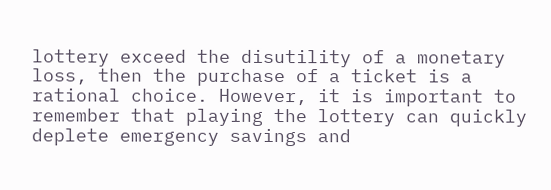lottery exceed the disutility of a monetary loss, then the purchase of a ticket is a rational choice. However, it is important to remember that playing the lottery can quickly deplete emergency savings and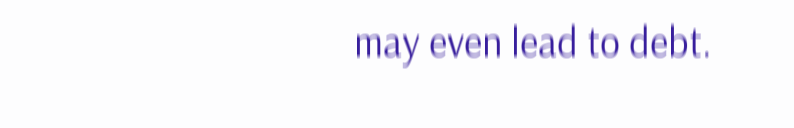may even lead to debt.